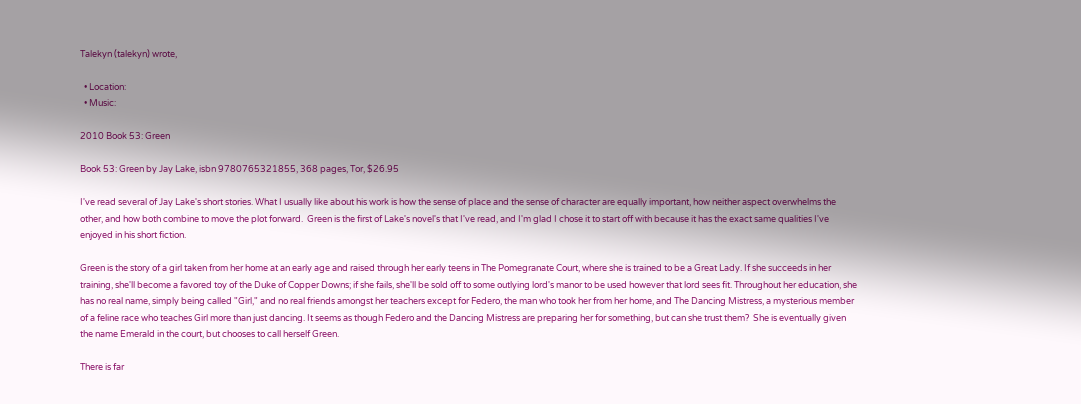Talekyn (talekyn) wrote,

  • Location:
  • Music:

2010 Book 53: Green

Book 53: Green by Jay Lake, isbn 9780765321855, 368 pages, Tor, $26.95

I've read several of Jay Lake's short stories. What I usually like about his work is how the sense of place and the sense of character are equally important, how neither aspect overwhelms the other, and how both combine to move the plot forward.  Green is the first of Lake's novel's that I've read, and I'm glad I chose it to start off with because it has the exact same qualities I've enjoyed in his short fiction.

Green is the story of a girl taken from her home at an early age and raised through her early teens in The Pomegranate Court, where she is trained to be a Great Lady. If she succeeds in her training, she'll become a favored toy of the Duke of Copper Downs; if she fails, she'll be sold off to some outlying lord's manor to be used however that lord sees fit. Throughout her education, she has no real name, simply being called "Girl," and no real friends amongst her teachers except for Federo, the man who took her from her home, and The Dancing Mistress, a mysterious member of a feline race who teaches Girl more than just dancing. It seems as though Federo and the Dancing Mistress are preparing her for something, but can she trust them?  She is eventually given the name Emerald in the court, but chooses to call herself Green.

There is far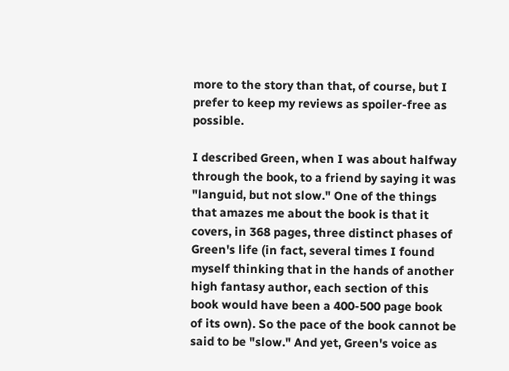more to the story than that, of course, but I prefer to keep my reviews as spoiler-free as possible.

I described Green, when I was about halfway through the book, to a friend by saying it was "languid, but not slow." One of the things that amazes me about the book is that it covers, in 368 pages, three distinct phases of Green's life (in fact, several times I found myself thinking that in the hands of another high fantasy author, each section of this book would have been a 400-500 page book of its own). So the pace of the book cannot be said to be "slow." And yet, Green's voice as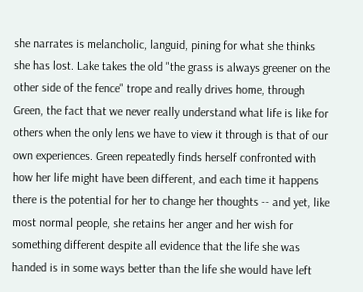she narrates is melancholic, languid, pining for what she thinks she has lost. Lake takes the old "the grass is always greener on the other side of the fence" trope and really drives home, through Green, the fact that we never really understand what life is like for others when the only lens we have to view it through is that of our own experiences. Green repeatedly finds herself confronted with how her life might have been different, and each time it happens there is the potential for her to change her thoughts -- and yet, like most normal people, she retains her anger and her wish for something different despite all evidence that the life she was handed is in some ways better than the life she would have left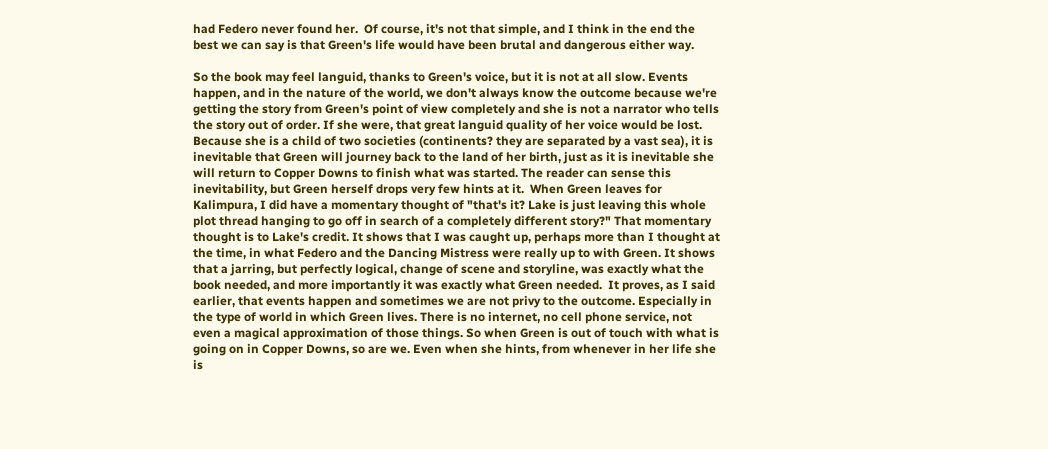had Federo never found her.  Of course, it's not that simple, and I think in the end the best we can say is that Green's life would have been brutal and dangerous either way.

So the book may feel languid, thanks to Green's voice, but it is not at all slow. Events happen, and in the nature of the world, we don't always know the outcome because we're getting the story from Green's point of view completely and she is not a narrator who tells the story out of order. If she were, that great languid quality of her voice would be lost. Because she is a child of two societies (continents? they are separated by a vast sea), it is inevitable that Green will journey back to the land of her birth, just as it is inevitable she will return to Copper Downs to finish what was started. The reader can sense this inevitability, but Green herself drops very few hints at it.  When Green leaves for Kalimpura, I did have a momentary thought of "that's it? Lake is just leaving this whole plot thread hanging to go off in search of a completely different story?" That momentary thought is to Lake's credit. It shows that I was caught up, perhaps more than I thought at the time, in what Federo and the Dancing Mistress were really up to with Green. It shows that a jarring, but perfectly logical, change of scene and storyline, was exactly what the book needed, and more importantly it was exactly what Green needed.  It proves, as I said earlier, that events happen and sometimes we are not privy to the outcome. Especially in the type of world in which Green lives. There is no internet, no cell phone service, not even a magical approximation of those things. So when Green is out of touch with what is going on in Copper Downs, so are we. Even when she hints, from whenever in her life she is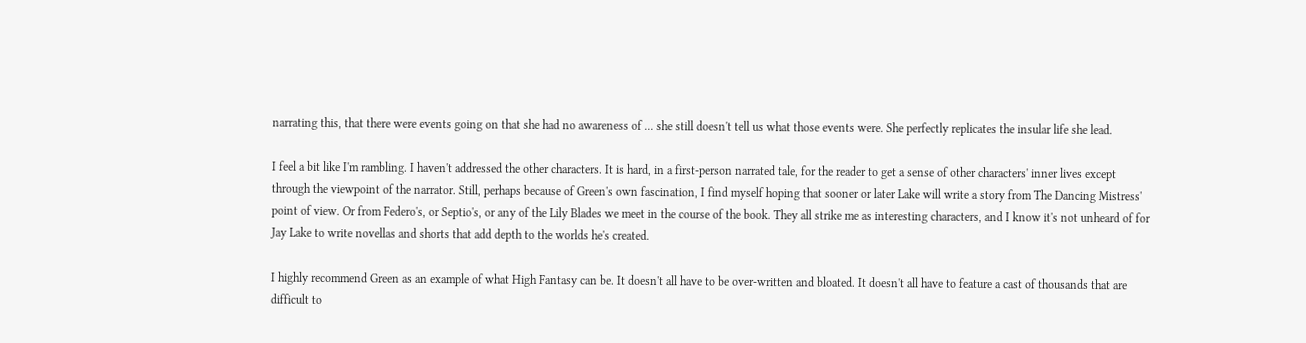narrating this, that there were events going on that she had no awareness of ... she still doesn't tell us what those events were. She perfectly replicates the insular life she lead.

I feel a bit like I'm rambling. I haven't addressed the other characters. It is hard, in a first-person narrated tale, for the reader to get a sense of other characters' inner lives except through the viewpoint of the narrator. Still, perhaps because of Green's own fascination, I find myself hoping that sooner or later Lake will write a story from The Dancing Mistress' point of view. Or from Federo's, or Septio's, or any of the Lily Blades we meet in the course of the book. They all strike me as interesting characters, and I know it's not unheard of for Jay Lake to write novellas and shorts that add depth to the worlds he's created.

I highly recommend Green as an example of what High Fantasy can be. It doesn't all have to be over-written and bloated. It doesn't all have to feature a cast of thousands that are difficult to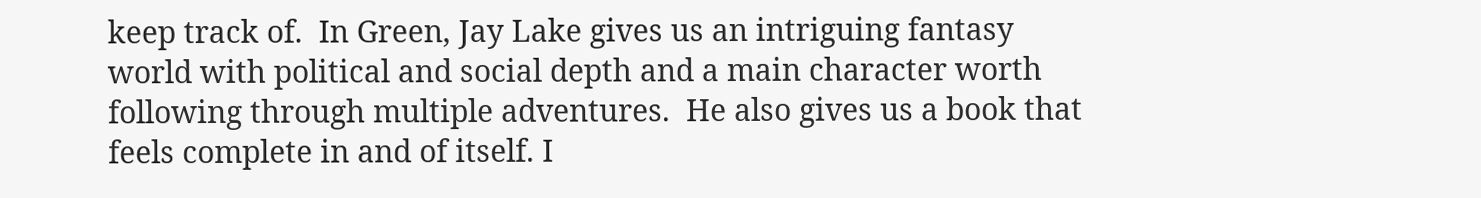keep track of.  In Green, Jay Lake gives us an intriguing fantasy world with political and social depth and a main character worth following through multiple adventures.  He also gives us a book that feels complete in and of itself. I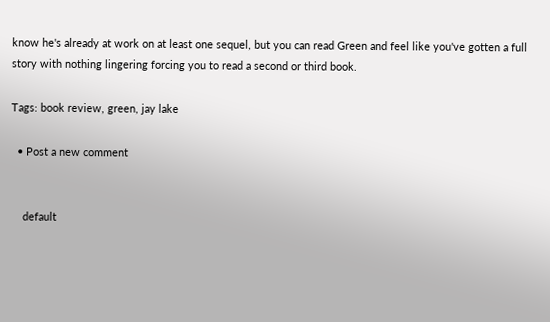know he's already at work on at least one sequel, but you can read Green and feel like you've gotten a full story with nothing lingering forcing you to read a second or third book.

Tags: book review, green, jay lake

  • Post a new comment


    default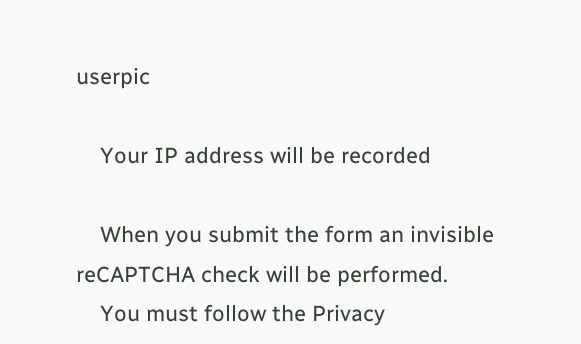userpic

    Your IP address will be recorded

    When you submit the form an invisible reCAPTCHA check will be performed.
    You must follow the Privacy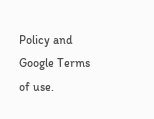Policy and Google Terms of use.